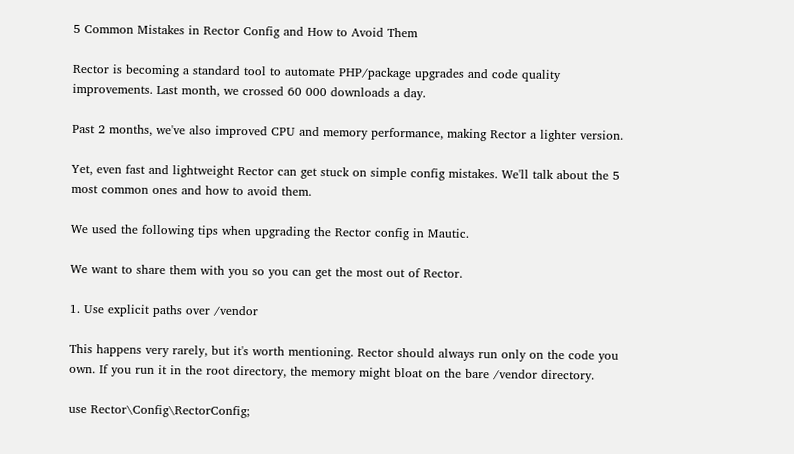5 Common Mistakes in Rector Config and How to Avoid Them

Rector is becoming a standard tool to automate PHP/package upgrades and code quality improvements. Last month, we crossed 60 000 downloads a day.

Past 2 months, we've also improved CPU and memory performance, making Rector a lighter version.

Yet, even fast and lightweight Rector can get stuck on simple config mistakes. We'll talk about the 5 most common ones and how to avoid them.

We used the following tips when upgrading the Rector config in Mautic.

We want to share them with you so you can get the most out of Rector.

1. Use explicit paths over /vendor

This happens very rarely, but it's worth mentioning. Rector should always run only on the code you own. If you run it in the root directory, the memory might bloat on the bare /vendor directory.

use Rector\Config\RectorConfig;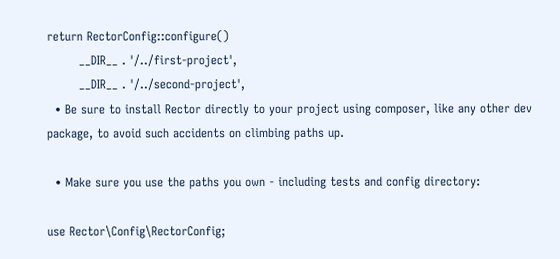return RectorConfig::configure()
        __DIR__ . '/../first-project',
        __DIR__ . '/../second-project',
  • Be sure to install Rector directly to your project using composer, like any other dev package, to avoid such accidents on climbing paths up.

  • Make sure you use the paths you own - including tests and config directory:

use Rector\Config\RectorConfig;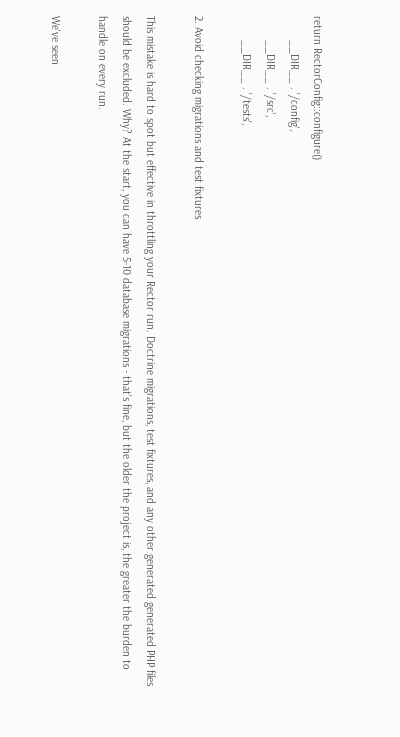return RectorConfig::configure()
        __DIR__ . '/config',
        __DIR__ . '/src',
        __DIR__ . '/tests',

2. Avoid checking migrations and test fixtures

This mistake is hard to spot but effective in throttling your Rector run. Doctrine migrations, test fixtures, and any other generated generated PHP files should be excluded. Why? At the start, you can have 5-10 database migrations - that's fine, but the older the project is, the greater the burden to handle on every run.

We've seen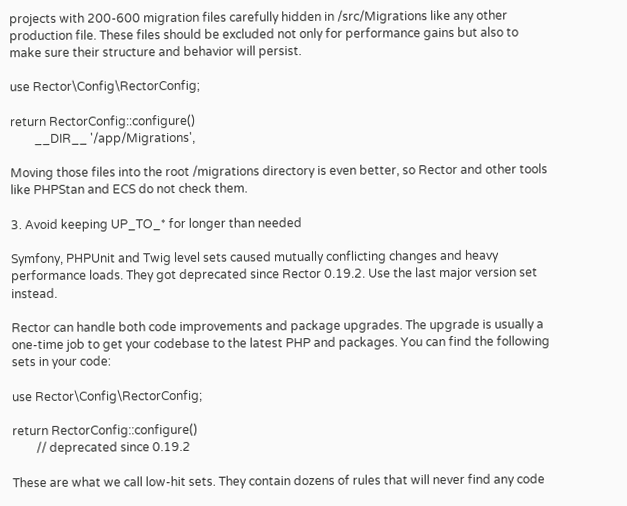projects with 200-600 migration files carefully hidden in /src/Migrations like any other production file. These files should be excluded not only for performance gains but also to make sure their structure and behavior will persist.

use Rector\Config\RectorConfig;

return RectorConfig::configure()
        __DIR__ '/app/Migrations',

Moving those files into the root /migrations directory is even better, so Rector and other tools like PHPStan and ECS do not check them.

3. Avoid keeping UP_TO_* for longer than needed

Symfony, PHPUnit and Twig level sets caused mutually conflicting changes and heavy performance loads. They got deprecated since Rector 0.19.2. Use the last major version set instead.

Rector can handle both code improvements and package upgrades. The upgrade is usually a one-time job to get your codebase to the latest PHP and packages. You can find the following sets in your code:

use Rector\Config\RectorConfig;

return RectorConfig::configure()
        // deprecated since 0.19.2

These are what we call low-hit sets. They contain dozens of rules that will never find any code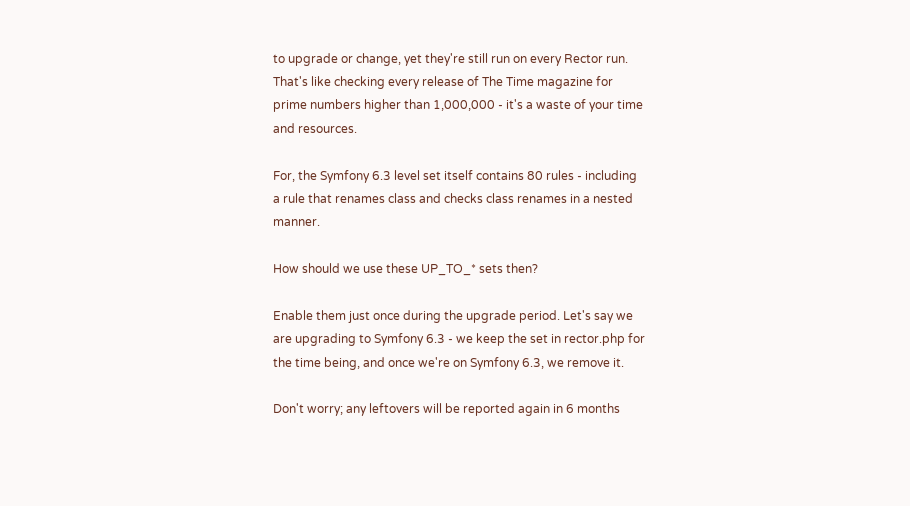to upgrade or change, yet they're still run on every Rector run. That's like checking every release of The Time magazine for prime numbers higher than 1,000,000 - it's a waste of your time and resources.

For, the Symfony 6.3 level set itself contains 80 rules - including a rule that renames class and checks class renames in a nested manner.

How should we use these UP_TO_* sets then?

Enable them just once during the upgrade period. Let's say we are upgrading to Symfony 6.3 - we keep the set in rector.php for the time being, and once we're on Symfony 6.3, we remove it.

Don't worry; any leftovers will be reported again in 6 months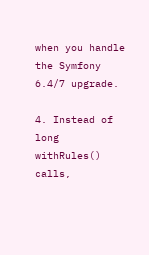when you handle the Symfony 6.4/7 upgrade.

4. Instead of long withRules() calls,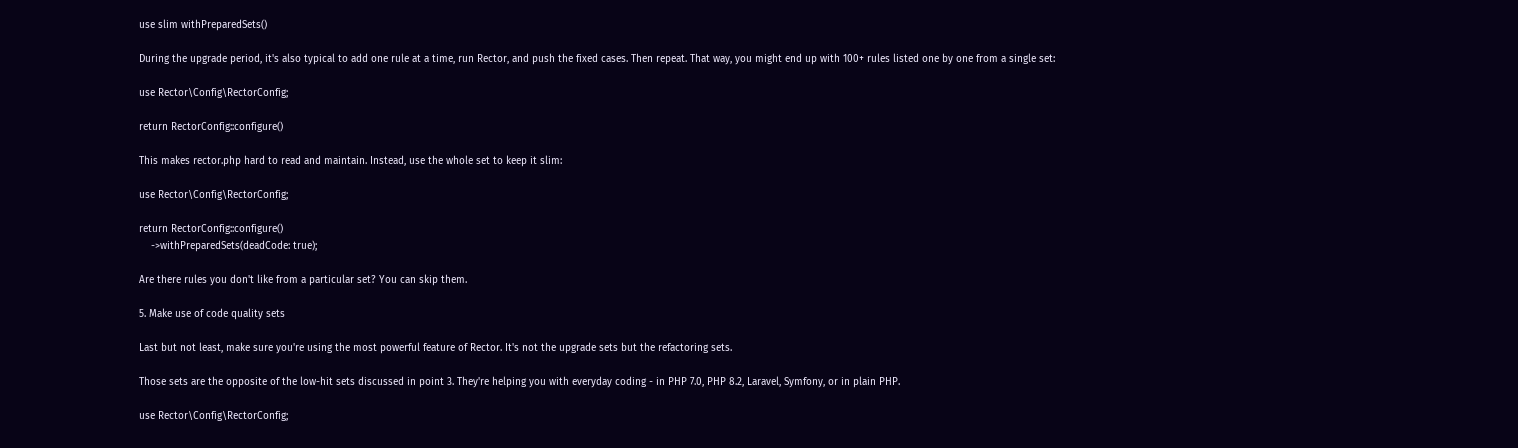use slim withPreparedSets()

During the upgrade period, it's also typical to add one rule at a time, run Rector, and push the fixed cases. Then repeat. That way, you might end up with 100+ rules listed one by one from a single set:

use Rector\Config\RectorConfig;

return RectorConfig::configure()

This makes rector.php hard to read and maintain. Instead, use the whole set to keep it slim:

use Rector\Config\RectorConfig;

return RectorConfig::configure()
    ->withPreparedSets(deadCode: true);

Are there rules you don't like from a particular set? You can skip them.

5. Make use of code quality sets

Last but not least, make sure you're using the most powerful feature of Rector. It's not the upgrade sets but the refactoring sets.

Those sets are the opposite of the low-hit sets discussed in point 3. They're helping you with everyday coding - in PHP 7.0, PHP 8.2, Laravel, Symfony, or in plain PHP.

use Rector\Config\RectorConfig;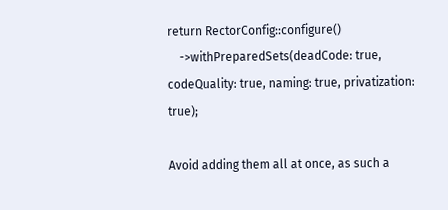return RectorConfig::configure()
    ->withPreparedSets(deadCode: true, codeQuality: true, naming: true, privatization: true);

Avoid adding them all at once, as such a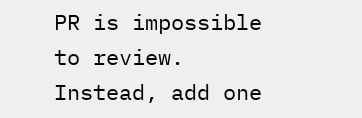PR is impossible to review. Instead, add one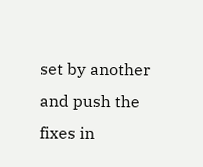set by another and push the fixes in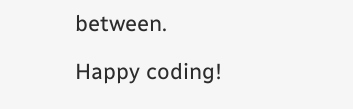between.

Happy coding!